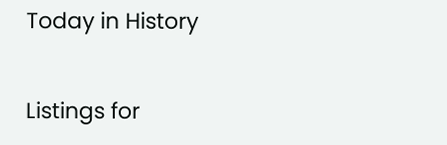Today in History

Listings for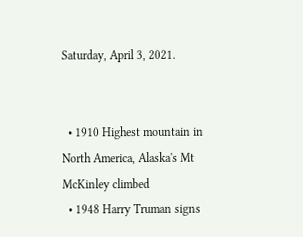Saturday, April 3, 2021.


  • 1910 Highest mountain in North America, Alaska's Mt McKinley climbed
  • 1948 Harry Truman signs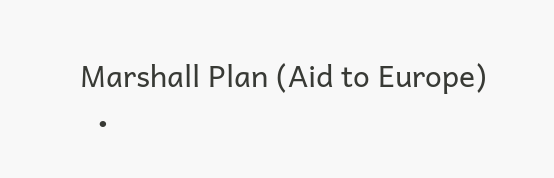Marshall Plan (Aid to Europe)
  •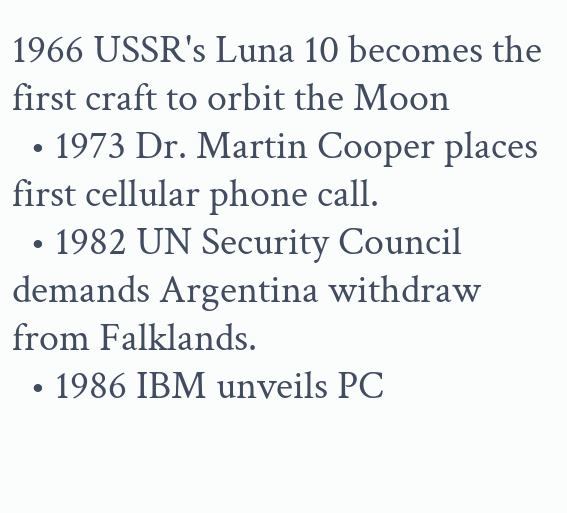1966 USSR's Luna 10 becomes the first craft to orbit the Moon
  • 1973 Dr. Martin Cooper places first cellular phone call.
  • 1982 UN Security Council demands Argentina withdraw from Falklands.
  • 1986 IBM unveils PC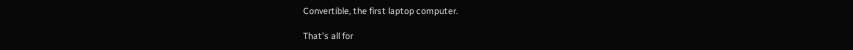Convertible, the first laptop computer.

That's all for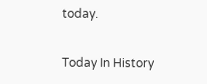today.

Today In History